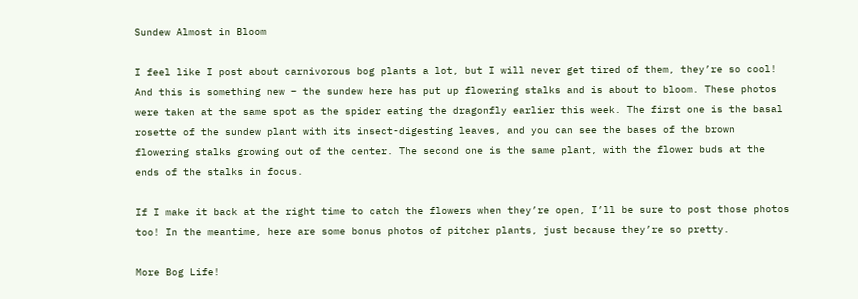Sundew Almost in Bloom

I feel like I post about carnivorous bog plants a lot, but I will never get tired of them, they’re so cool! And this is something new – the sundew here has put up flowering stalks and is about to bloom. These photos were taken at the same spot as the spider eating the dragonfly earlier this week. The first one is the basal rosette of the sundew plant with its insect-digesting leaves, and you can see the bases of the brown flowering stalks growing out of the center. The second one is the same plant, with the flower buds at the ends of the stalks in focus.

If I make it back at the right time to catch the flowers when they’re open, I’ll be sure to post those photos too! In the meantime, here are some bonus photos of pitcher plants, just because they’re so pretty.

More Bog Life!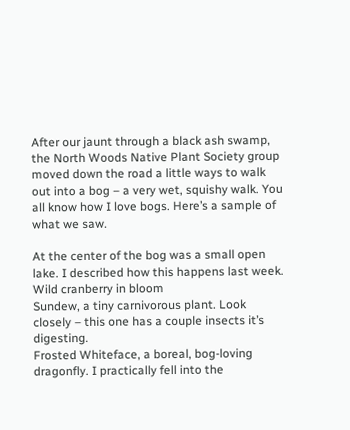After our jaunt through a black ash swamp, the North Woods Native Plant Society group moved down the road a little ways to walk out into a bog – a very wet, squishy walk. You all know how I love bogs. Here’s a sample of what we saw.

At the center of the bog was a small open lake. I described how this happens last week.
Wild cranberry in bloom
Sundew, a tiny carnivorous plant. Look closely – this one has a couple insects it’s digesting.
Frosted Whiteface, a boreal, bog-loving dragonfly. I practically fell into the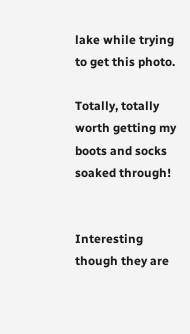lake while trying to get this photo.

Totally, totally worth getting my boots and socks soaked through!


Interesting though they are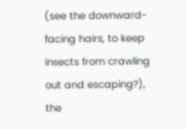(see the downward-facing hairs, to keep insects from crawling out and escaping?), the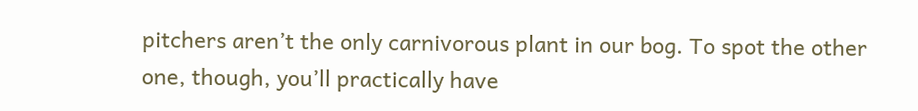pitchers aren’t the only carnivorous plant in our bog. To spot the other one, though, you’ll practically have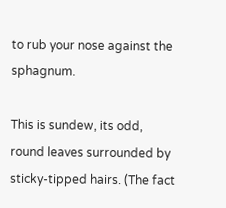to rub your nose against the sphagnum.

This is sundew, its odd, round leaves surrounded by sticky-tipped hairs. (The fact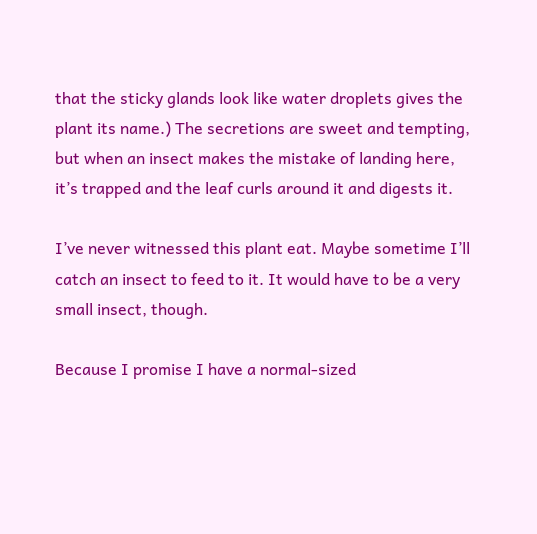that the sticky glands look like water droplets gives the plant its name.) The secretions are sweet and tempting, but when an insect makes the mistake of landing here, it’s trapped and the leaf curls around it and digests it.

I’ve never witnessed this plant eat. Maybe sometime I’ll catch an insect to feed to it. It would have to be a very small insect, though.

Because I promise I have a normal-sized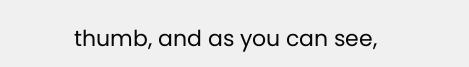thumb, and as you can see,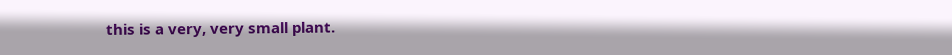this is a very, very small plant.